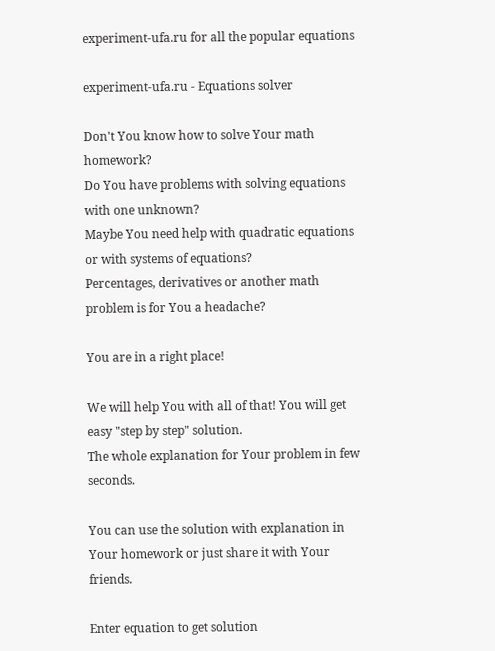experiment-ufa.ru for all the popular equations

experiment-ufa.ru - Equations solver

Don't You know how to solve Your math homework?
Do You have problems with solving equations with one unknown?
Maybe You need help with quadratic equations or with systems of equations?
Percentages, derivatives or another math problem is for You a headache?

You are in a right place!

We will help You with all of that! You will get easy "step by step" solution.
The whole explanation for Your problem in few seconds.

You can use the solution with explanation in Your homework or just share it with Your friends.

Enter equation to get solution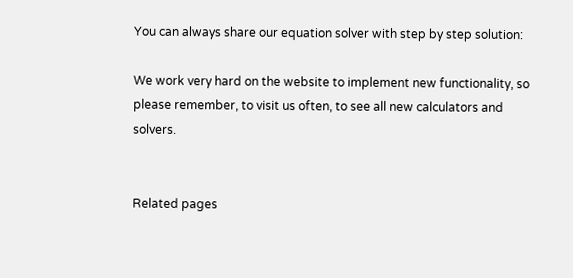You can always share our equation solver with step by step solution:

We work very hard on the website to implement new functionality, so please remember, to visit us often, to see all new calculators and solvers.


Related pages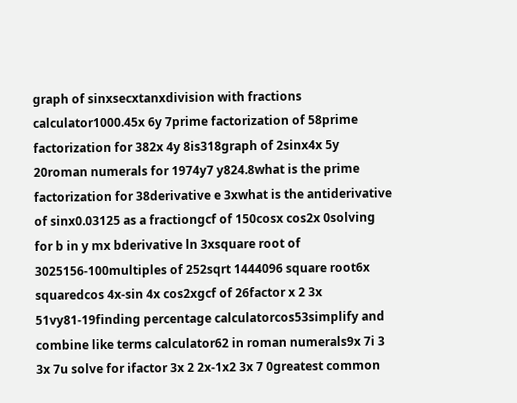graph of sinxsecxtanxdivision with fractions calculator1000.45x 6y 7prime factorization of 58prime factorization for 382x 4y 8is318graph of 2sinx4x 5y 20roman numerals for 1974y7 y824.8what is the prime factorization for 38derivative e 3xwhat is the antiderivative of sinx0.03125 as a fractiongcf of 150cosx cos2x 0solving for b in y mx bderivative ln 3xsquare root of 3025156-100multiples of 252sqrt 1444096 square root6x squaredcos 4x-sin 4x cos2xgcf of 26factor x 2 3x 51vy81-19finding percentage calculatorcos53simplify and combine like terms calculator62 in roman numerals9x 7i 3 3x 7u solve for ifactor 3x 2 2x-1x2 3x 7 0greatest common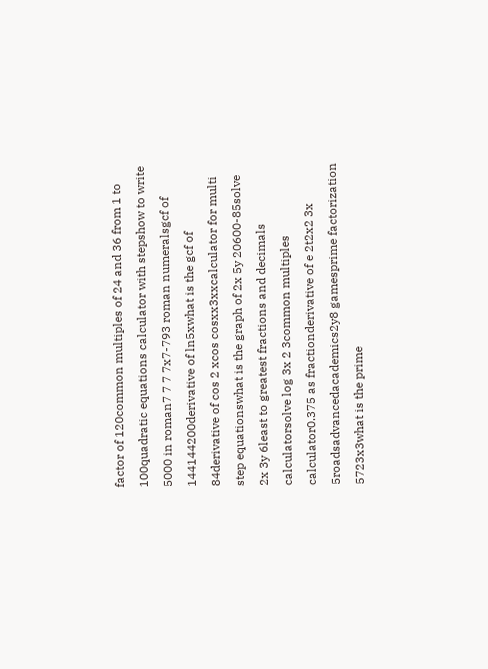factor of 120common multiples of 24 and 36 from 1 to 100quadratic equations calculator with stepshow to write 5000 in roman7 7 7 7x7-793 roman numeralsgcf of 144144200derivative of ln5xwhat is the gcf of 84derivative of cos 2 xcos cosxx3xxcalculator for multi step equationswhat is the graph of 2x 5y 20600-85solve 2x 3y 6least to greatest fractions and decimals calculatorsolve log 3x 2 3common multiples calculator0.375 as fractionderivative of e 2t2x2 3x 5roadsadvancedacademics2y8 gamesprime factorization 5723x3what is the prime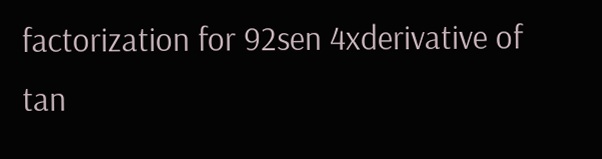factorization for 92sen 4xderivative of tan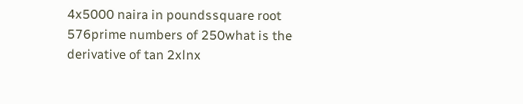4x5000 naira in poundssquare root 576prime numbers of 250what is the derivative of tan 2xlnx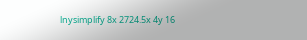lnysimplify 8x 2724.5x 4y 16